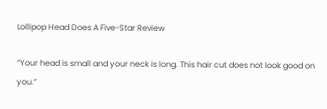Lollipop Head Does A Five-Star Review

“Your head is small and your neck is long. This hair cut does not look good on you.”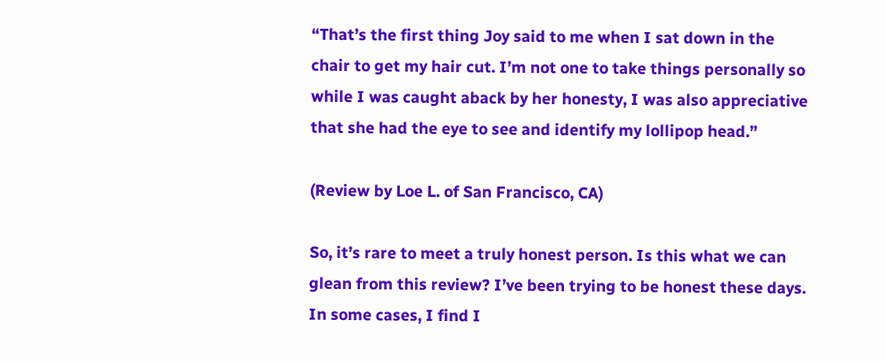“That’s the first thing Joy said to me when I sat down in the chair to get my hair cut. I’m not one to take things personally so while I was caught aback by her honesty, I was also appreciative that she had the eye to see and identify my lollipop head.”

(Review by Loe L. of San Francisco, CA)

So, it’s rare to meet a truly honest person. Is this what we can glean from this review? I’ve been trying to be honest these days. In some cases, I find I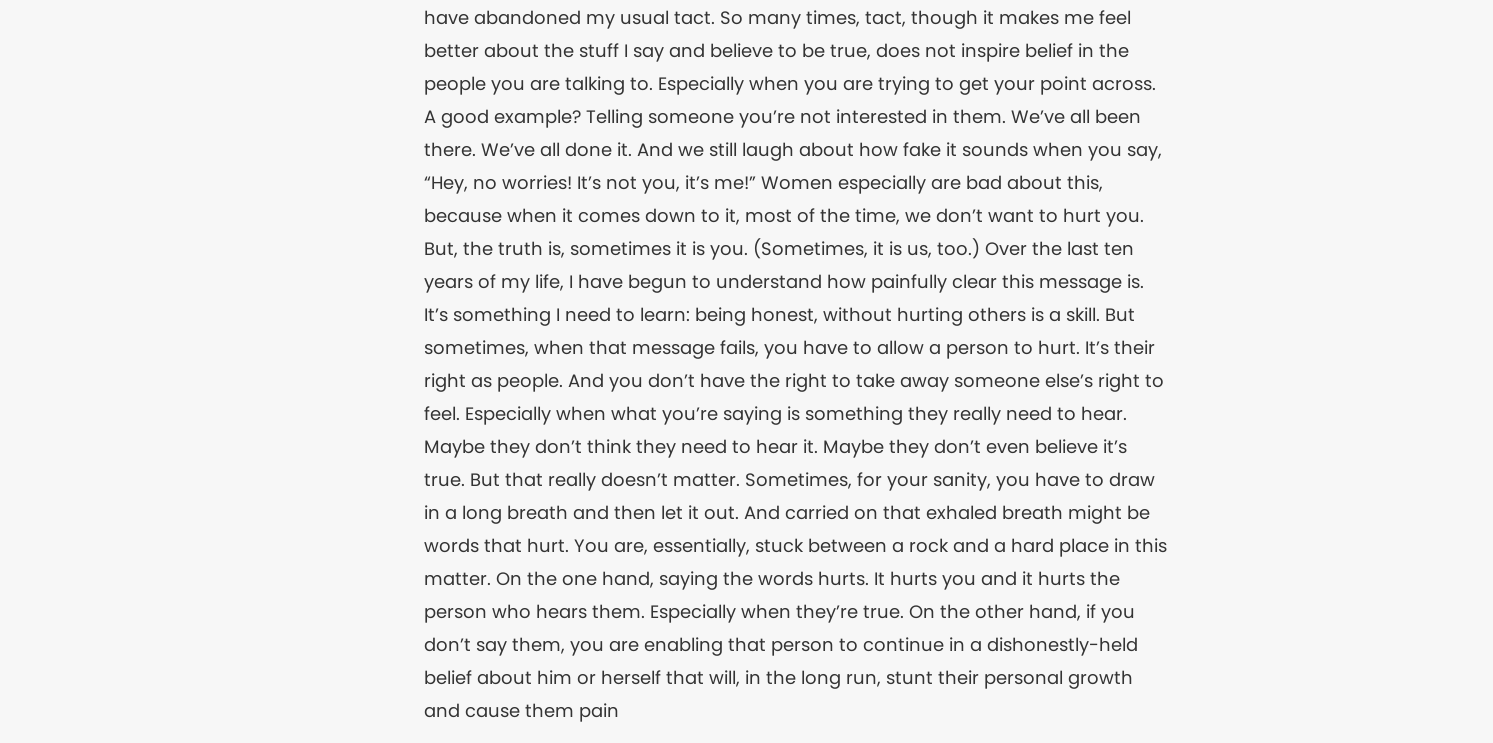have abandoned my usual tact. So many times, tact, though it makes me feel better about the stuff I say and believe to be true, does not inspire belief in the people you are talking to. Especially when you are trying to get your point across. A good example? Telling someone you’re not interested in them. We’ve all been there. We’ve all done it. And we still laugh about how fake it sounds when you say, “Hey, no worries! It’s not you, it’s me!” Women especially are bad about this, because when it comes down to it, most of the time, we don’t want to hurt you. But, the truth is, sometimes it is you. (Sometimes, it is us, too.) Over the last ten years of my life, I have begun to understand how painfully clear this message is. It’s something I need to learn: being honest, without hurting others is a skill. But sometimes, when that message fails, you have to allow a person to hurt. It’s their right as people. And you don’t have the right to take away someone else’s right to feel. Especially when what you’re saying is something they really need to hear. Maybe they don’t think they need to hear it. Maybe they don’t even believe it’s true. But that really doesn’t matter. Sometimes, for your sanity, you have to draw in a long breath and then let it out. And carried on that exhaled breath might be words that hurt. You are, essentially, stuck between a rock and a hard place in this matter. On the one hand, saying the words hurts. It hurts you and it hurts the person who hears them. Especially when they’re true. On the other hand, if you don’t say them, you are enabling that person to continue in a dishonestly-held belief about him or herself that will, in the long run, stunt their personal growth and cause them pain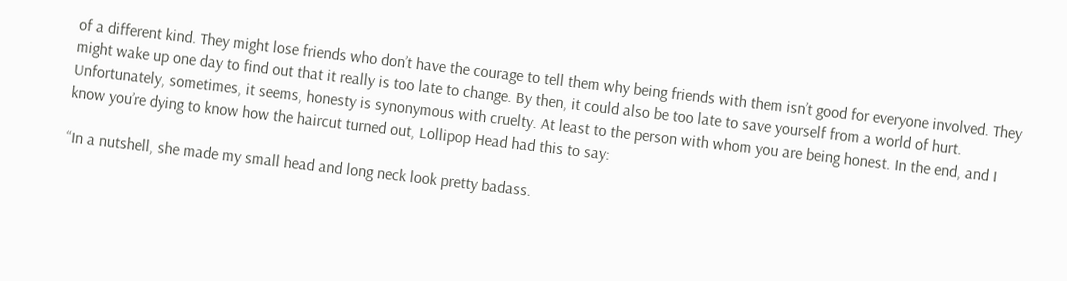of a different kind. They might lose friends who don’t have the courage to tell them why being friends with them isn’t good for everyone involved. They might wake up one day to find out that it really is too late to change. By then, it could also be too late to save yourself from a world of hurt. Unfortunately, sometimes, it seems, honesty is synonymous with cruelty. At least to the person with whom you are being honest. In the end, and I know you’re dying to know how the haircut turned out, Lollipop Head had this to say:

“In a nutshell, she made my small head and long neck look pretty badass.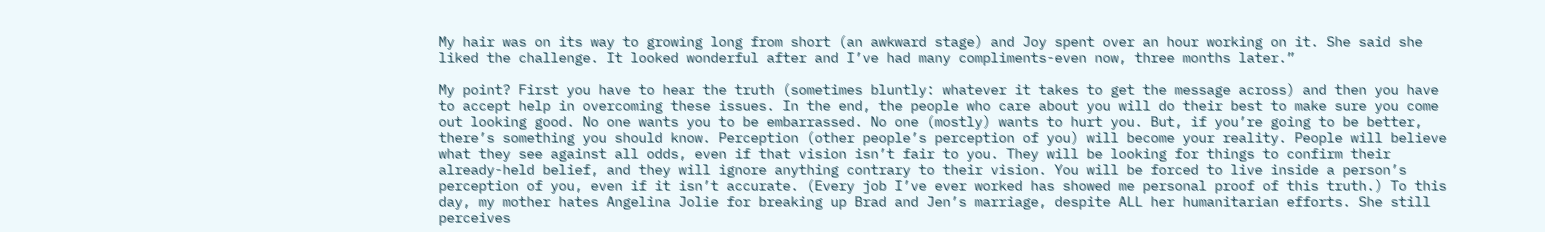My hair was on its way to growing long from short (an awkward stage) and Joy spent over an hour working on it. She said she liked the challenge. It looked wonderful after and I’ve had many compliments-even now, three months later.”

My point? First you have to hear the truth (sometimes bluntly: whatever it takes to get the message across) and then you have to accept help in overcoming these issues. In the end, the people who care about you will do their best to make sure you come out looking good. No one wants you to be embarrassed. No one (mostly) wants to hurt you. But, if you’re going to be better, there’s something you should know. Perception (other people’s perception of you) will become your reality. People will believe what they see against all odds, even if that vision isn’t fair to you. They will be looking for things to confirm their already-held belief, and they will ignore anything contrary to their vision. You will be forced to live inside a person’s perception of you, even if it isn’t accurate. (Every job I’ve ever worked has showed me personal proof of this truth.) To this day, my mother hates Angelina Jolie for breaking up Brad and Jen’s marriage, despite ALL her humanitarian efforts. She still perceives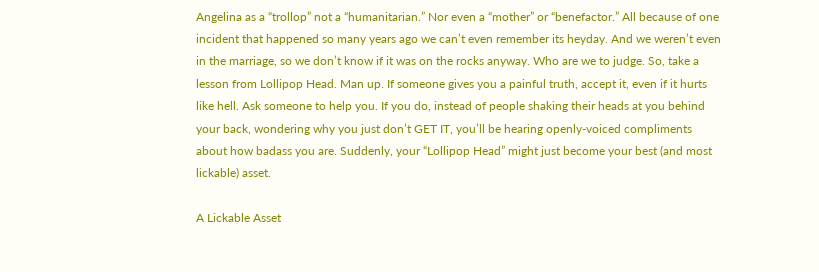Angelina as a “trollop” not a “humanitarian.” Nor even a “mother” or “benefactor.” All because of one incident that happened so many years ago we can’t even remember its heyday. And we weren’t even in the marriage, so we don’t know if it was on the rocks anyway. Who are we to judge. So, take a lesson from Lollipop Head. Man up. If someone gives you a painful truth, accept it, even if it hurts like hell. Ask someone to help you. If you do, instead of people shaking their heads at you behind your back, wondering why you just don’t GET IT, you’ll be hearing openly-voiced compliments about how badass you are. Suddenly, your “Lollipop Head” might just become your best (and most lickable) asset.

A Lickable Asset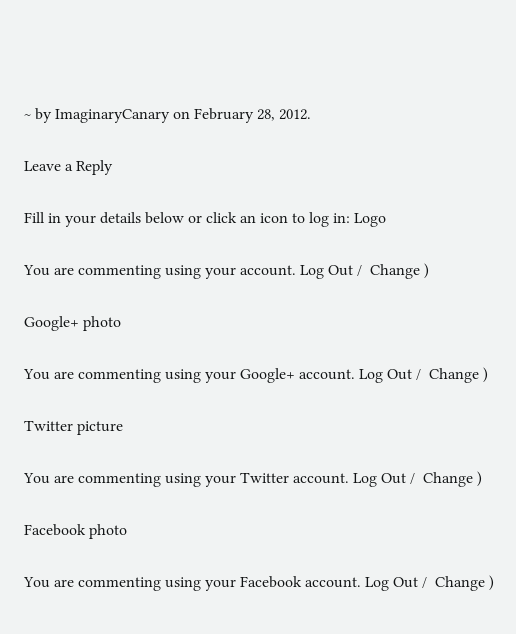~ by ImaginaryCanary on February 28, 2012.

Leave a Reply

Fill in your details below or click an icon to log in: Logo

You are commenting using your account. Log Out /  Change )

Google+ photo

You are commenting using your Google+ account. Log Out /  Change )

Twitter picture

You are commenting using your Twitter account. Log Out /  Change )

Facebook photo

You are commenting using your Facebook account. Log Out /  Change )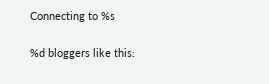Connecting to %s

%d bloggers like this: